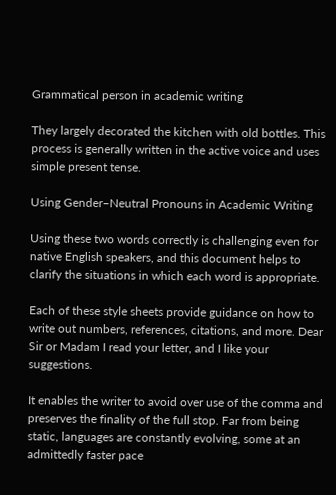Grammatical person in academic writing

They largely decorated the kitchen with old bottles. This process is generally written in the active voice and uses simple present tense.

Using Gender–Neutral Pronouns in Academic Writing

Using these two words correctly is challenging even for native English speakers, and this document helps to clarify the situations in which each word is appropriate.

Each of these style sheets provide guidance on how to write out numbers, references, citations, and more. Dear Sir or Madam I read your letter, and I like your suggestions.

It enables the writer to avoid over use of the comma and preserves the finality of the full stop. Far from being static, languages are constantly evolving, some at an admittedly faster pace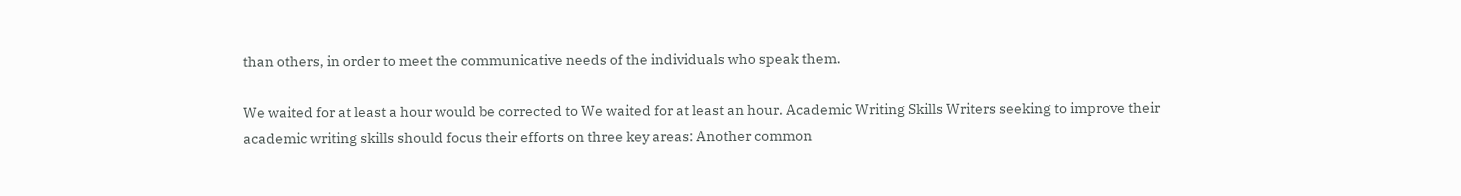than others, in order to meet the communicative needs of the individuals who speak them.

We waited for at least a hour would be corrected to We waited for at least an hour. Academic Writing Skills Writers seeking to improve their academic writing skills should focus their efforts on three key areas: Another common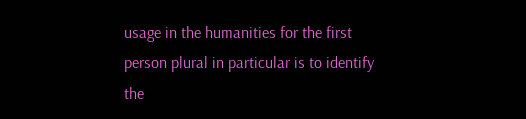usage in the humanities for the first person plural in particular is to identify the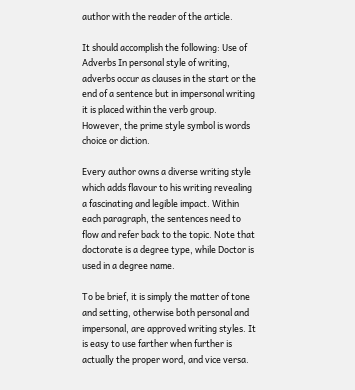author with the reader of the article.

It should accomplish the following: Use of Adverbs In personal style of writing, adverbs occur as clauses in the start or the end of a sentence but in impersonal writing it is placed within the verb group. However, the prime style symbol is words choice or diction.

Every author owns a diverse writing style which adds flavour to his writing revealing a fascinating and legible impact. Within each paragraph, the sentences need to flow and refer back to the topic. Note that doctorate is a degree type, while Doctor is used in a degree name.

To be brief, it is simply the matter of tone and setting, otherwise both personal and impersonal, are approved writing styles. It is easy to use farther when further is actually the proper word, and vice versa.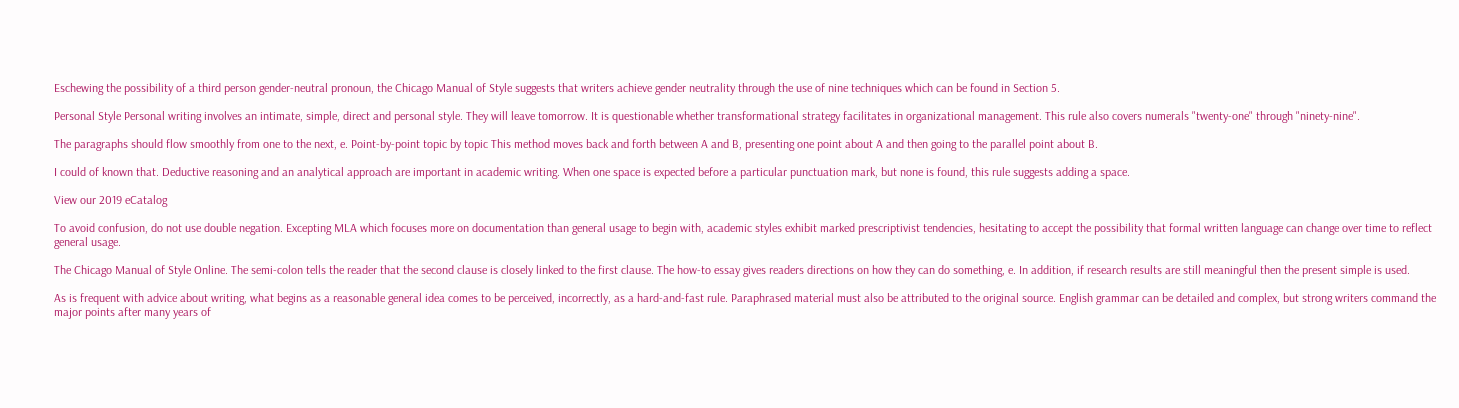Eschewing the possibility of a third person gender-neutral pronoun, the Chicago Manual of Style suggests that writers achieve gender neutrality through the use of nine techniques which can be found in Section 5.

Personal Style Personal writing involves an intimate, simple, direct and personal style. They will leave tomorrow. It is questionable whether transformational strategy facilitates in organizational management. This rule also covers numerals "twenty-one" through "ninety-nine".

The paragraphs should flow smoothly from one to the next, e. Point-by-point topic by topic This method moves back and forth between A and B, presenting one point about A and then going to the parallel point about B.

I could of known that. Deductive reasoning and an analytical approach are important in academic writing. When one space is expected before a particular punctuation mark, but none is found, this rule suggests adding a space.

View our 2019 eCatalog

To avoid confusion, do not use double negation. Excepting MLA which focuses more on documentation than general usage to begin with, academic styles exhibit marked prescriptivist tendencies, hesitating to accept the possibility that formal written language can change over time to reflect general usage.

The Chicago Manual of Style Online. The semi-colon tells the reader that the second clause is closely linked to the first clause. The how-to essay gives readers directions on how they can do something, e. In addition, if research results are still meaningful then the present simple is used.

As is frequent with advice about writing, what begins as a reasonable general idea comes to be perceived, incorrectly, as a hard-and-fast rule. Paraphrased material must also be attributed to the original source. English grammar can be detailed and complex, but strong writers command the major points after many years of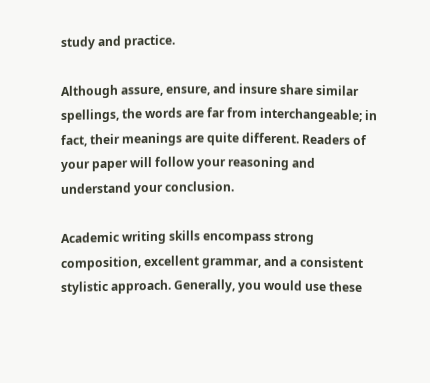study and practice.

Although assure, ensure, and insure share similar spellings, the words are far from interchangeable; in fact, their meanings are quite different. Readers of your paper will follow your reasoning and understand your conclusion.

Academic writing skills encompass strong composition, excellent grammar, and a consistent stylistic approach. Generally, you would use these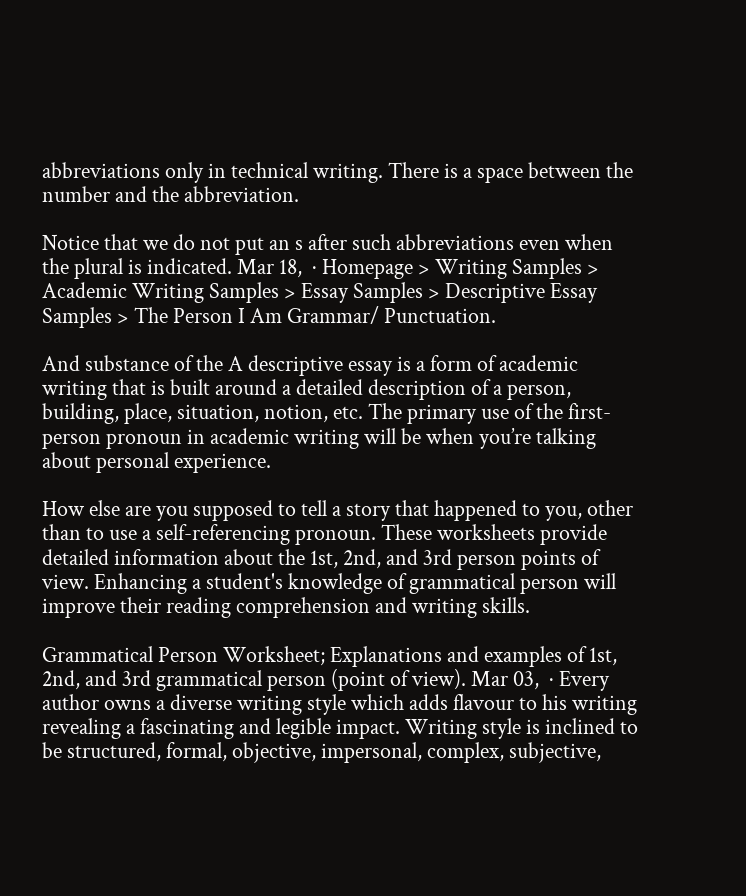abbreviations only in technical writing. There is a space between the number and the abbreviation.

Notice that we do not put an s after such abbreviations even when the plural is indicated. Mar 18,  · Homepage > Writing Samples > Academic Writing Samples > Essay Samples > Descriptive Essay Samples > The Person I Am Grammar/ Punctuation.

And substance of the A descriptive essay is a form of academic writing that is built around a detailed description of a person, building, place, situation, notion, etc. The primary use of the first-person pronoun in academic writing will be when you’re talking about personal experience.

How else are you supposed to tell a story that happened to you, other than to use a self-referencing pronoun. These worksheets provide detailed information about the 1st, 2nd, and 3rd person points of view. Enhancing a student's knowledge of grammatical person will improve their reading comprehension and writing skills.

Grammatical Person Worksheet; Explanations and examples of 1st, 2nd, and 3rd grammatical person (point of view). Mar 03,  · Every author owns a diverse writing style which adds flavour to his writing revealing a fascinating and legible impact. Writing style is inclined to be structured, formal, objective, impersonal, complex, subjective,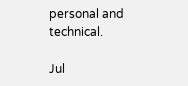personal and technical.

Jul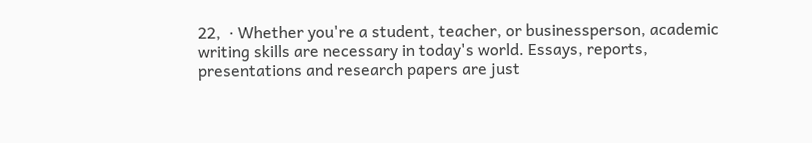22,  · Whether you're a student, teacher, or businessperson, academic writing skills are necessary in today's world. Essays, reports, presentations and research papers are just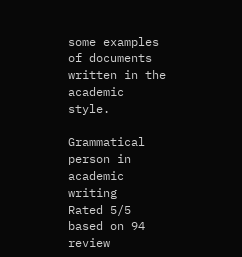some examples of documents written in the academic style.

Grammatical person in academic writing
Rated 5/5 based on 94 review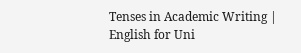Tenses in Academic Writing | English for Uni